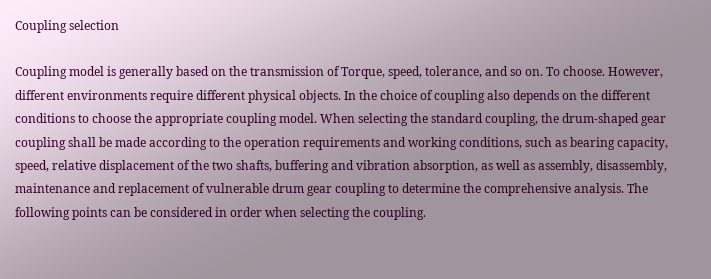Coupling selection

Coupling model is generally based on the transmission of Torque, speed, tolerance, and so on. To choose. However, different environments require different physical objects. In the choice of coupling also depends on the different conditions to choose the appropriate coupling model. When selecting the standard coupling, the drum-shaped gear coupling shall be made according to the operation requirements and working conditions, such as bearing capacity, speed, relative displacement of the two shafts, buffering and vibration absorption, as well as assembly, disassembly, maintenance and replacement of vulnerable drum gear coupling to determine the comprehensive analysis. The following points can be considered in order when selecting the coupling.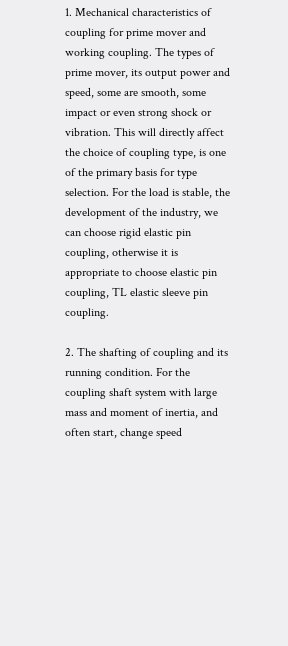1. Mechanical characteristics of coupling for prime mover and working coupling. The types of prime mover, its output power and speed, some are smooth, some impact or even strong shock or vibration. This will directly affect the choice of coupling type, is one of the primary basis for type selection. For the load is stable, the development of the industry, we can choose rigid elastic pin coupling, otherwise it is appropriate to choose elastic pin coupling, TL elastic sleeve pin coupling.

2. The shafting of coupling and its running condition. For the coupling shaft system with large mass and moment of inertia, and often start, change speed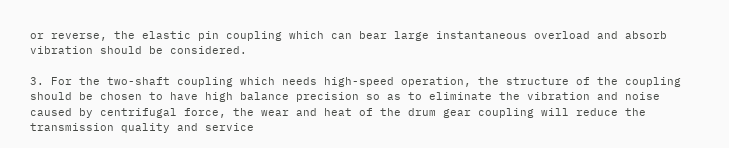or reverse, the elastic pin coupling which can bear large instantaneous overload and absorb vibration should be considered.

3. For the two-shaft coupling which needs high-speed operation, the structure of the coupling should be chosen to have high balance precision so as to eliminate the vibration and noise caused by centrifugal force, the wear and heat of the drum gear coupling will reduce the transmission quality and service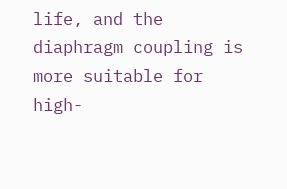life, and the diaphragm coupling is more suitable for high-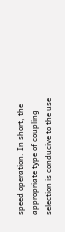speed operation. In short, the appropriate type of coupling selection is conducive to the use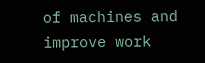of machines and improve work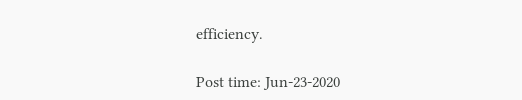efficiency.

Post time: Jun-23-2020